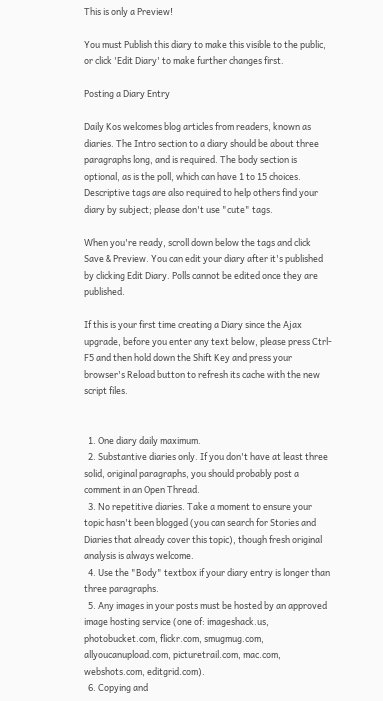This is only a Preview!

You must Publish this diary to make this visible to the public,
or click 'Edit Diary' to make further changes first.

Posting a Diary Entry

Daily Kos welcomes blog articles from readers, known as diaries. The Intro section to a diary should be about three paragraphs long, and is required. The body section is optional, as is the poll, which can have 1 to 15 choices. Descriptive tags are also required to help others find your diary by subject; please don't use "cute" tags.

When you're ready, scroll down below the tags and click Save & Preview. You can edit your diary after it's published by clicking Edit Diary. Polls cannot be edited once they are published.

If this is your first time creating a Diary since the Ajax upgrade, before you enter any text below, please press Ctrl-F5 and then hold down the Shift Key and press your browser's Reload button to refresh its cache with the new script files.


  1. One diary daily maximum.
  2. Substantive diaries only. If you don't have at least three solid, original paragraphs, you should probably post a comment in an Open Thread.
  3. No repetitive diaries. Take a moment to ensure your topic hasn't been blogged (you can search for Stories and Diaries that already cover this topic), though fresh original analysis is always welcome.
  4. Use the "Body" textbox if your diary entry is longer than three paragraphs.
  5. Any images in your posts must be hosted by an approved image hosting service (one of: imageshack.us, photobucket.com, flickr.com, smugmug.com, allyoucanupload.com, picturetrail.com, mac.com, webshots.com, editgrid.com).
  6. Copying and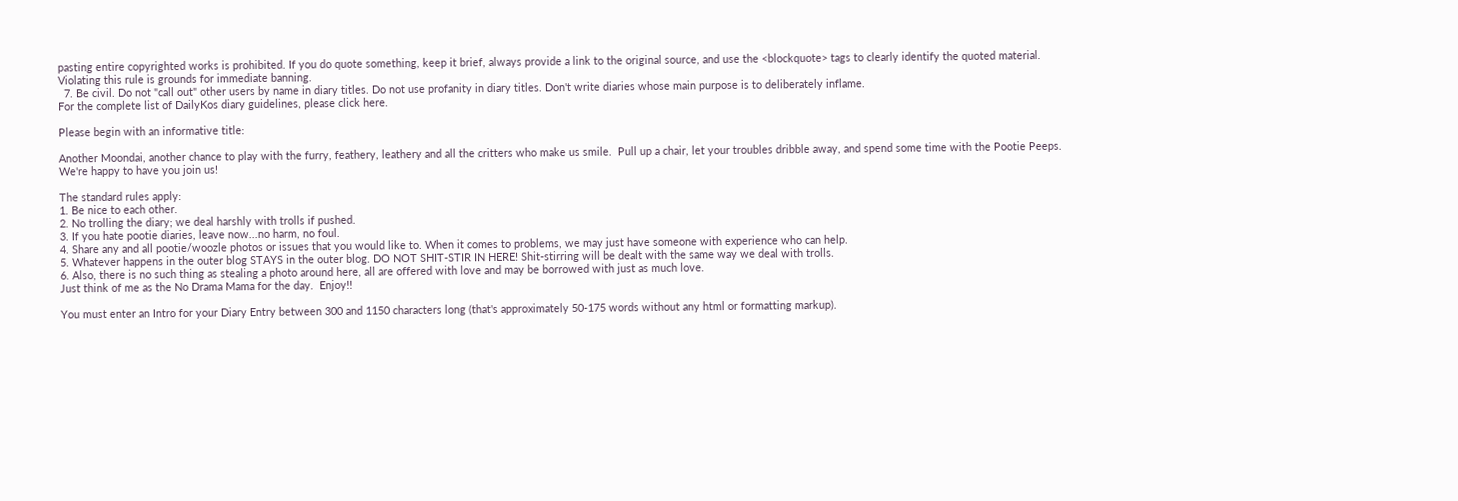pasting entire copyrighted works is prohibited. If you do quote something, keep it brief, always provide a link to the original source, and use the <blockquote> tags to clearly identify the quoted material. Violating this rule is grounds for immediate banning.
  7. Be civil. Do not "call out" other users by name in diary titles. Do not use profanity in diary titles. Don't write diaries whose main purpose is to deliberately inflame.
For the complete list of DailyKos diary guidelines, please click here.

Please begin with an informative title:

Another Moondai, another chance to play with the furry, feathery, leathery and all the critters who make us smile.  Pull up a chair, let your troubles dribble away, and spend some time with the Pootie Peeps.  We're happy to have you join us!

The standard rules apply:
1. Be nice to each other.
2. No trolling the diary; we deal harshly with trolls if pushed.
3. If you hate pootie diaries, leave now...no harm, no foul.
4. Share any and all pootie/woozle photos or issues that you would like to. When it comes to problems, we may just have someone with experience who can help.
5. Whatever happens in the outer blog STAYS in the outer blog. DO NOT SHIT-STIR IN HERE! Shit-stirring will be dealt with the same way we deal with trolls.
6. Also, there is no such thing as stealing a photo around here, all are offered with love and may be borrowed with just as much love.
Just think of me as the No Drama Mama for the day.  Enjoy!!

You must enter an Intro for your Diary Entry between 300 and 1150 characters long (that's approximately 50-175 words without any html or formatting markup).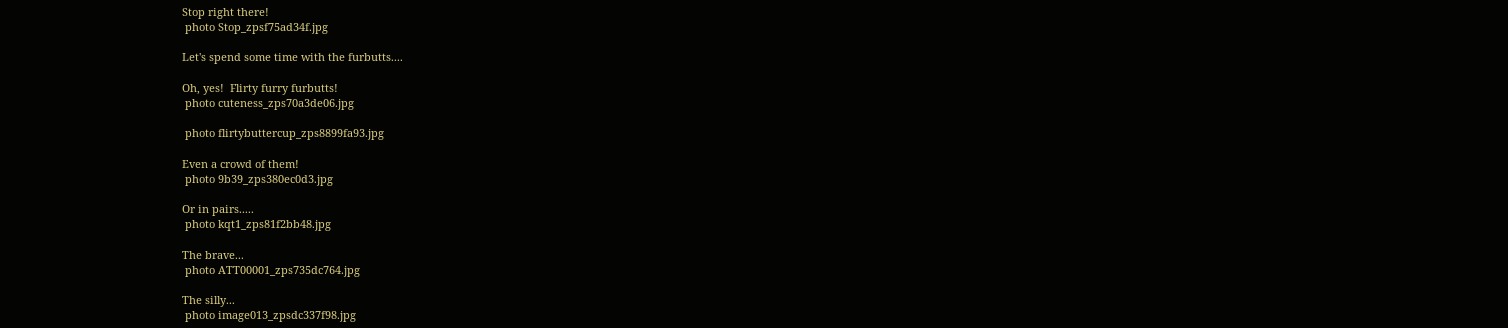Stop right there!
 photo Stop_zpsf75ad34f.jpg

Let's spend some time with the furbutts....

Oh, yes!  Flirty furry furbutts!
 photo cuteness_zps70a3de06.jpg

 photo flirtybuttercup_zps8899fa93.jpg

Even a crowd of them!
 photo 9b39_zps380ec0d3.jpg

Or in pairs.....
 photo kqt1_zps81f2bb48.jpg

The brave...
 photo ATT00001_zps735dc764.jpg

The silly...
 photo image013_zpsdc337f98.jpg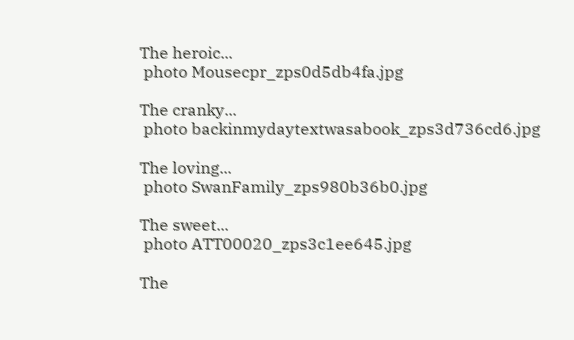The heroic...
 photo Mousecpr_zps0d5db4fa.jpg

The cranky...
 photo backinmydaytextwasabook_zps3d736cd6.jpg

The loving...
 photo SwanFamily_zps980b36b0.jpg

The sweet...
 photo ATT00020_zps3c1ee645.jpg

The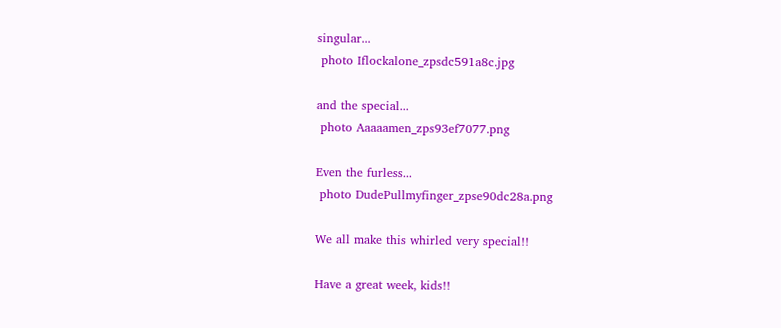singular...
 photo Iflockalone_zpsdc591a8c.jpg

and the special...
 photo Aaaaamen_zps93ef7077.png

Even the furless...
 photo DudePullmyfinger_zpse90dc28a.png

We all make this whirled very special!!

Have a great week, kids!!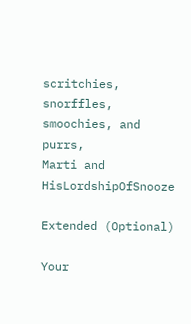scritchies, snorffles, smoochies, and purrs,
Marti and HisLordshipOfSnooze

Extended (Optional)

Your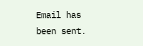Email has been sent.